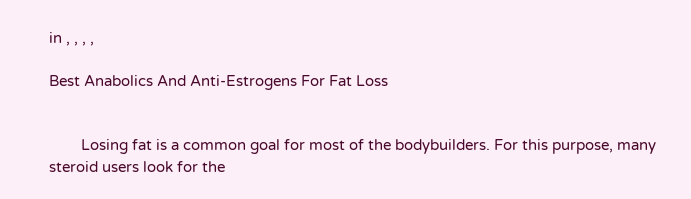in , , , ,

Best Anabolics And Anti-Estrogens For Fat Loss


        Losing fat is a common goal for most of the bodybuilders. For this purpose, many steroid users look for the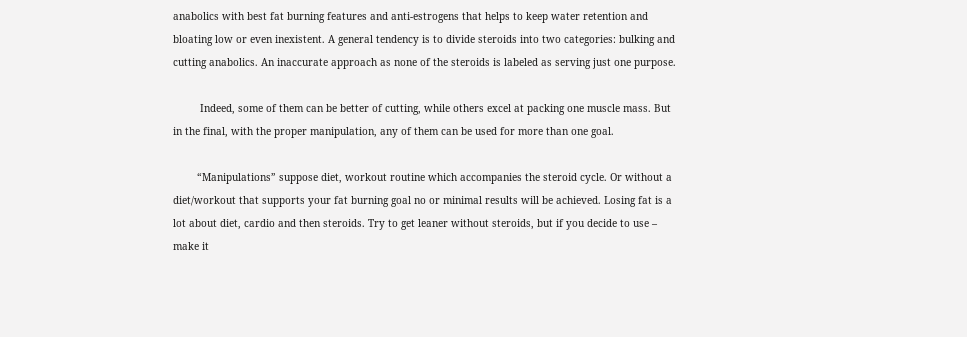anabolics with best fat burning features and anti-estrogens that helps to keep water retention and bloating low or even inexistent. A general tendency is to divide steroids into two categories: bulking and cutting anabolics. An inaccurate approach as none of the steroids is labeled as serving just one purpose.

         Indeed, some of them can be better of cutting, while others excel at packing one muscle mass. But in the final, with the proper manipulation, any of them can be used for more than one goal.

        “Manipulations” suppose diet, workout routine which accompanies the steroid cycle. Or without a diet/workout that supports your fat burning goal no or minimal results will be achieved. Losing fat is a lot about diet, cardio and then steroids. Try to get leaner without steroids, but if you decide to use – make it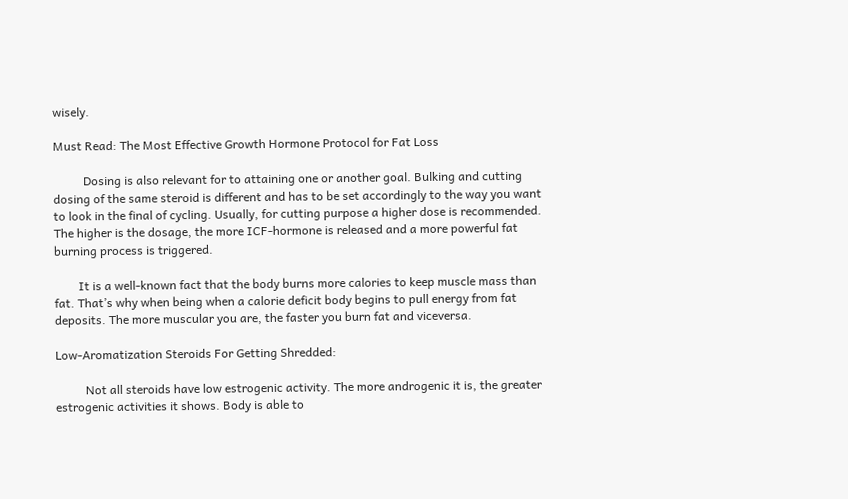wisely.

Must Read: The Most Effective Growth Hormone Protocol for Fat Loss

          Dosing is also relevant for to attaining one or another goal. Bulking and cutting dosing of the same steroid is different and has to be set accordingly to the way you want to look in the final of cycling. Usually, for cutting purpose a higher dose is recommended. The higher is the dosage, the more ICF-hormone is released and a more powerful fat burning process is triggered.

        It is a well-known fact that the body burns more calories to keep muscle mass than fat. That’s why when being when a calorie deficit body begins to pull energy from fat deposits. The more muscular you are, the faster you burn fat and viceversa.

Low-Aromatization Steroids For Getting Shredded:

          Not all steroids have low estrogenic activity. The more androgenic it is, the greater estrogenic activities it shows. Body is able to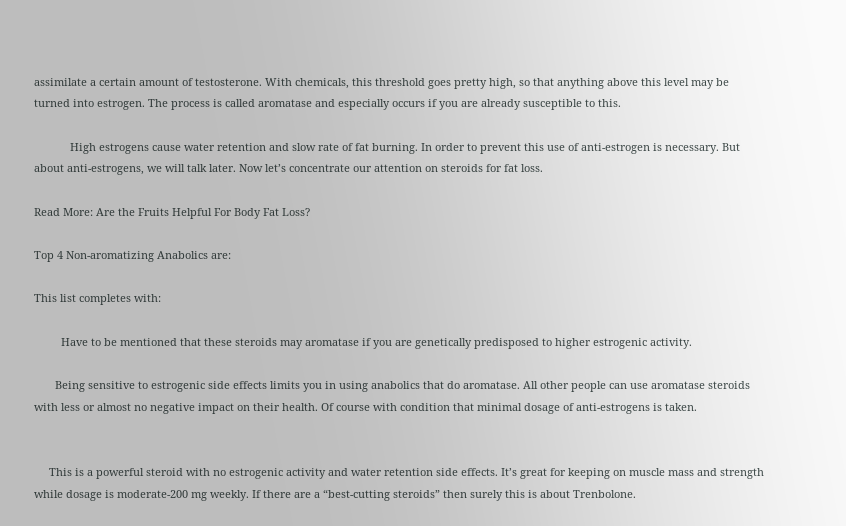assimilate a certain amount of testosterone. With chemicals, this threshold goes pretty high, so that anything above this level may be turned into estrogen. The process is called aromatase and especially occurs if you are already susceptible to this.

            High estrogens cause water retention and slow rate of fat burning. In order to prevent this use of anti-estrogen is necessary. But about anti-estrogens, we will talk later. Now let’s concentrate our attention on steroids for fat loss.

Read More: Are the Fruits Helpful For Body Fat Loss?

Top 4 Non-aromatizing Anabolics are:

This list completes with:

         Have to be mentioned that these steroids may aromatase if you are genetically predisposed to higher estrogenic activity.

       Being sensitive to estrogenic side effects limits you in using anabolics that do aromatase. All other people can use aromatase steroids with less or almost no negative impact on their health. Of course with condition that minimal dosage of anti-estrogens is taken.


     This is a powerful steroid with no estrogenic activity and water retention side effects. It’s great for keeping on muscle mass and strength while dosage is moderate-200 mg weekly. If there are a “best-cutting steroids” then surely this is about Trenbolone.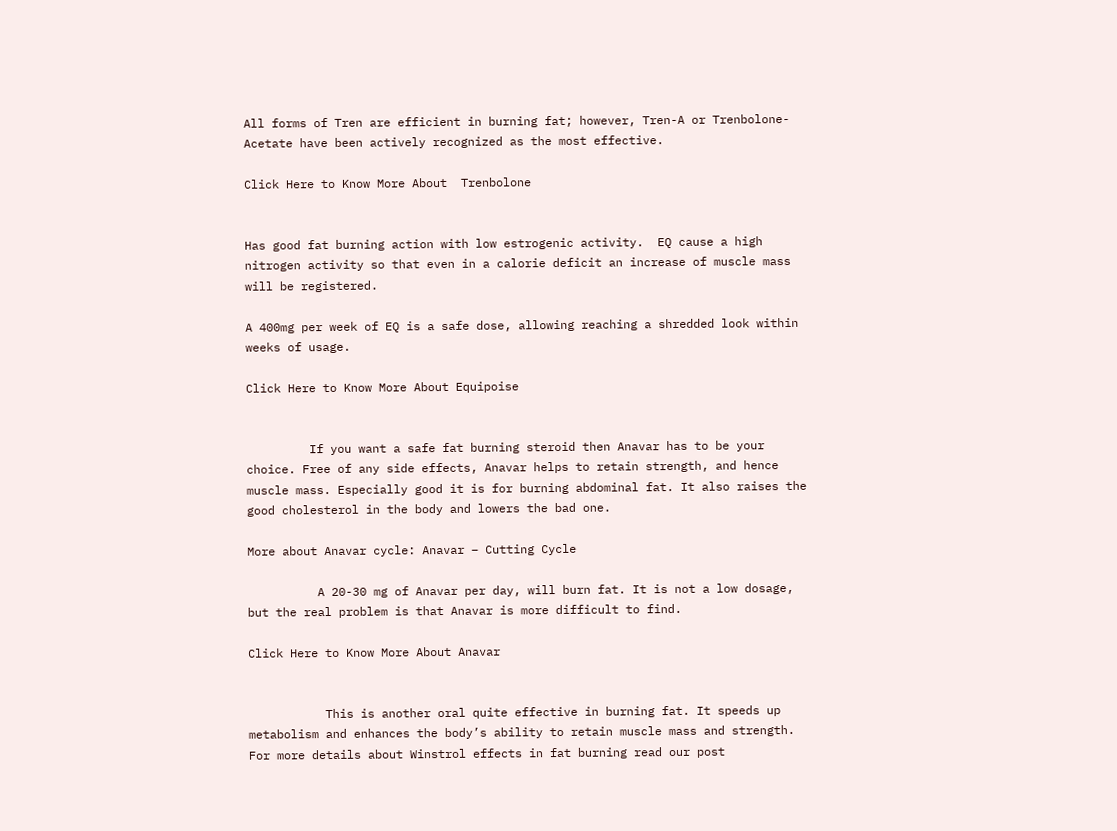All forms of Tren are efficient in burning fat; however, Tren-A or Trenbolone-Acetate have been actively recognized as the most effective.

Click Here to Know More About  Trenbolone


Has good fat burning action with low estrogenic activity.  EQ cause a high nitrogen activity so that even in a calorie deficit an increase of muscle mass will be registered.

A 400mg per week of EQ is a safe dose, allowing reaching a shredded look within weeks of usage.

Click Here to Know More About Equipoise


         If you want a safe fat burning steroid then Anavar has to be your choice. Free of any side effects, Anavar helps to retain strength, and hence muscle mass. Especially good it is for burning abdominal fat. It also raises the good cholesterol in the body and lowers the bad one.

More about Anavar cycle: Anavar – Cutting Cycle

          A 20-30 mg of Anavar per day, will burn fat. It is not a low dosage, but the real problem is that Anavar is more difficult to find.

Click Here to Know More About Anavar


           This is another oral quite effective in burning fat. It speeds up metabolism and enhances the body’s ability to retain muscle mass and strength. For more details about Winstrol effects in fat burning read our post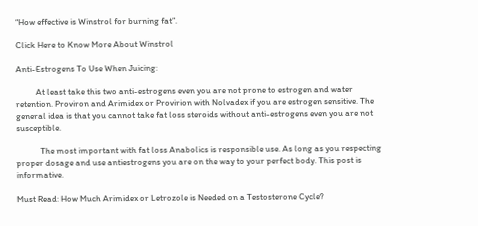“How effective is Winstrol for burning fat”.

Click Here to Know More About Winstrol

Anti-Estrogens To Use When Juicing:

          At least take this two anti-estrogens even you are not prone to estrogen and water retention. Proviron and Arimidex or Provirion with Nolvadex if you are estrogen sensitive. The general idea is that you cannot take fat loss steroids without anti-estrogens even you are not susceptible.

            The most important with fat loss Anabolics is responsible use. As long as you respecting proper dosage and use antiestrogens you are on the way to your perfect body. This post is informative.

Must Read: How Much Arimidex or Letrozole is Needed on a Testosterone Cycle?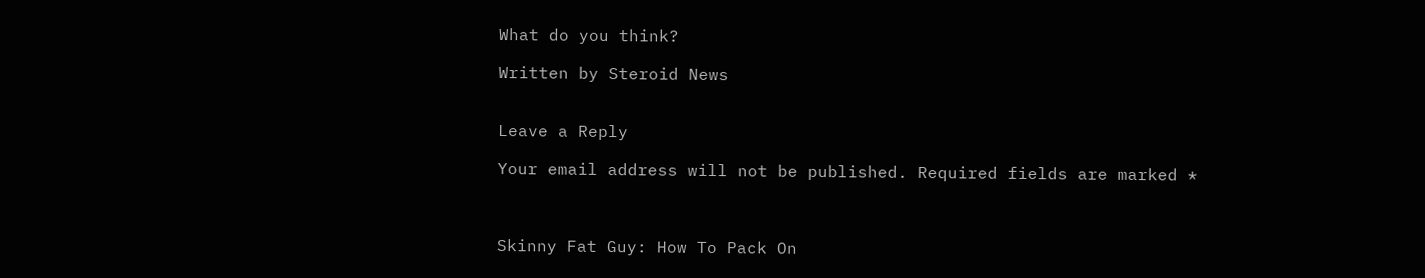What do you think?

Written by Steroid News


Leave a Reply

Your email address will not be published. Required fields are marked *



Skinny Fat Guy: How To Pack On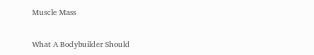Muscle Mass


What A Bodybuilder Should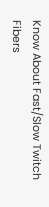Know About Fast/Slow Twitch Fibers